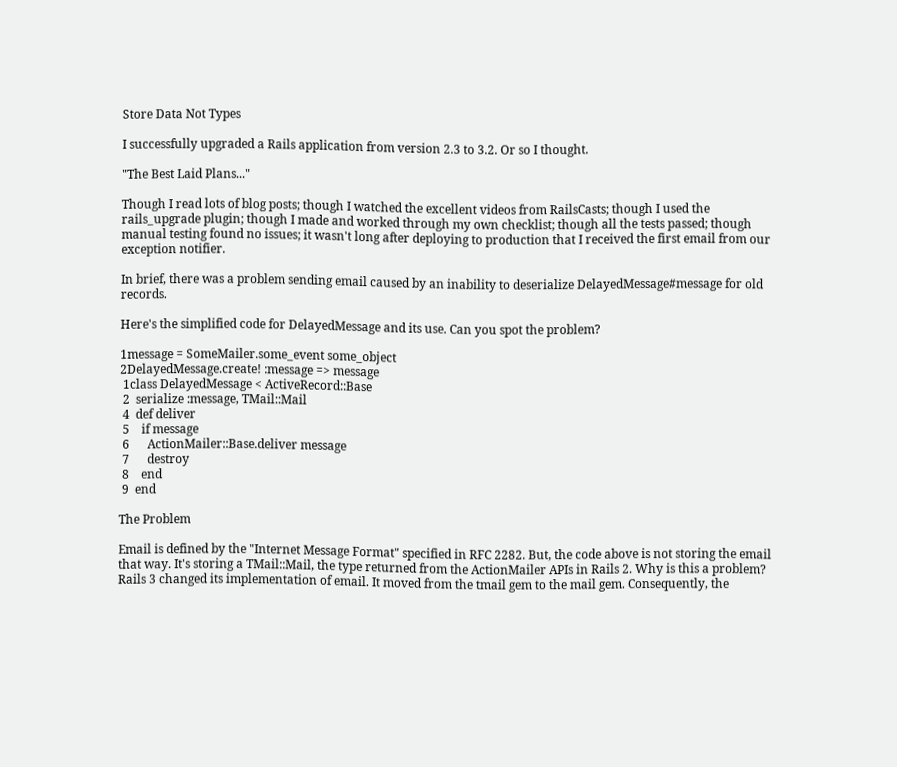Store Data Not Types

I successfully upgraded a Rails application from version 2.3 to 3.2. Or so I thought.

"The Best Laid Plans..."

Though I read lots of blog posts; though I watched the excellent videos from RailsCasts; though I used the rails_upgrade plugin; though I made and worked through my own checklist; though all the tests passed; though manual testing found no issues; it wasn't long after deploying to production that I received the first email from our exception notifier.

In brief, there was a problem sending email caused by an inability to deserialize DelayedMessage#message for old records.

Here's the simplified code for DelayedMessage and its use. Can you spot the problem?

1message = SomeMailer.some_event some_object
2DelayedMessage.create! :message => message
 1class DelayedMessage < ActiveRecord::Base
 2  serialize :message, TMail::Mail
 4  def deliver
 5    if message
 6      ActionMailer::Base.deliver message
 7      destroy
 8    end
 9  end

The Problem

Email is defined by the "Internet Message Format" specified in RFC 2282. But, the code above is not storing the email that way. It's storing a TMail::Mail, the type returned from the ActionMailer APIs in Rails 2. Why is this a problem? Rails 3 changed its implementation of email. It moved from the tmail gem to the mail gem. Consequently, the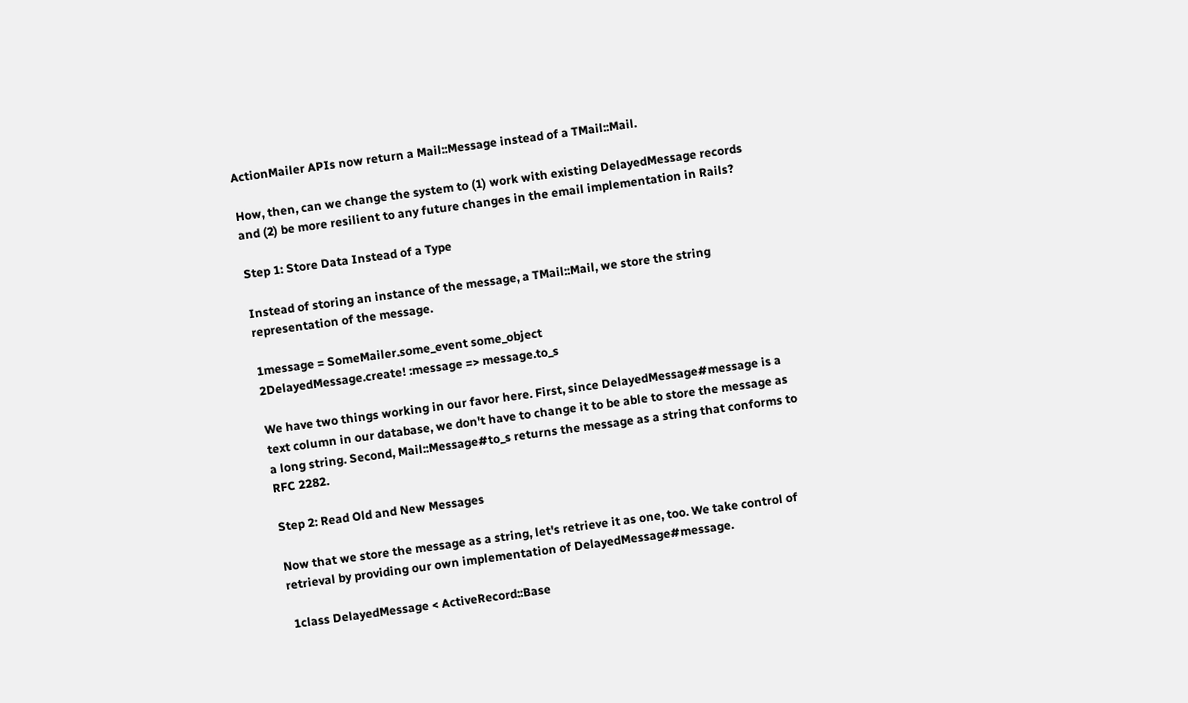ActionMailer APIs now return a Mail::Message instead of a TMail::Mail.

How, then, can we change the system to (1) work with existing DelayedMessage records and (2) be more resilient to any future changes in the email implementation in Rails?

Step 1: Store Data Instead of a Type

Instead of storing an instance of the message, a TMail::Mail, we store the string representation of the message.

1message = SomeMailer.some_event some_object
2DelayedMessage.create! :message => message.to_s

We have two things working in our favor here. First, since DelayedMessage#message is a text column in our database, we don't have to change it to be able to store the message as a long string. Second, Mail::Message#to_s returns the message as a string that conforms to RFC 2282.

Step 2: Read Old and New Messages

Now that we store the message as a string, let's retrieve it as one, too. We take control of retrieval by providing our own implementation of DelayedMessage#message.

 1class DelayedMessage < ActiveRecord::Base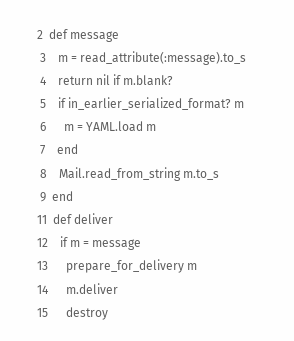2  def message
 3    m = read_attribute(:message).to_s
 4    return nil if m.blank?
 5    if in_earlier_serialized_format? m
 6      m = YAML.load m
 7    end
 8    Mail.read_from_string m.to_s
 9  end
11  def deliver
12    if m = message
13      prepare_for_delivery m
14      m.deliver
15      destroy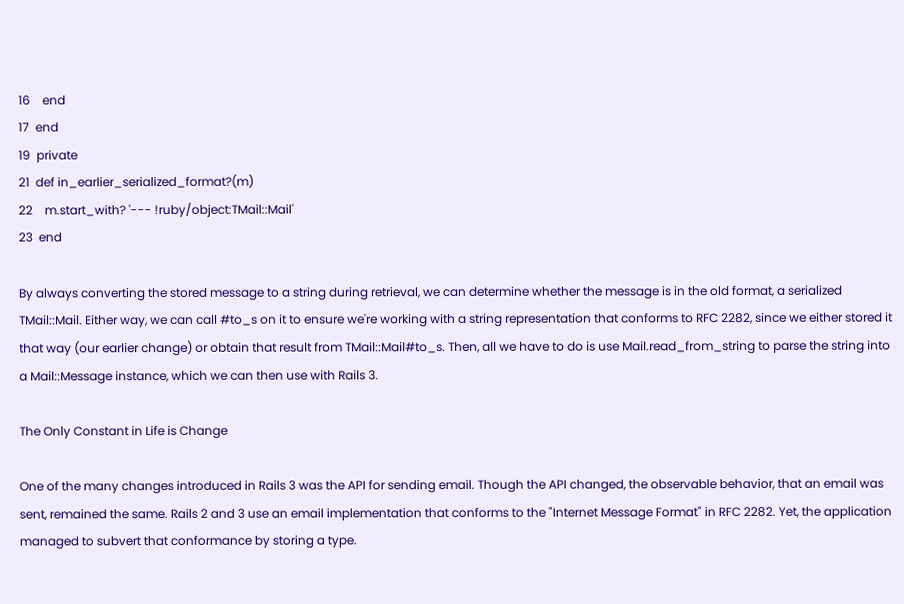16    end
17  end
19  private
21  def in_earlier_serialized_format?(m)
22    m.start_with? '--- !ruby/object:TMail::Mail'
23  end

By always converting the stored message to a string during retrieval, we can determine whether the message is in the old format, a serialized TMail::Mail. Either way, we can call #to_s on it to ensure we're working with a string representation that conforms to RFC 2282, since we either stored it that way (our earlier change) or obtain that result from TMail::Mail#to_s. Then, all we have to do is use Mail.read_from_string to parse the string into a Mail::Message instance, which we can then use with Rails 3.

The Only Constant in Life is Change

One of the many changes introduced in Rails 3 was the API for sending email. Though the API changed, the observable behavior, that an email was sent, remained the same. Rails 2 and 3 use an email implementation that conforms to the "Internet Message Format" in RFC 2282. Yet, the application managed to subvert that conformance by storing a type.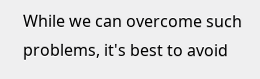While we can overcome such problems, it's best to avoid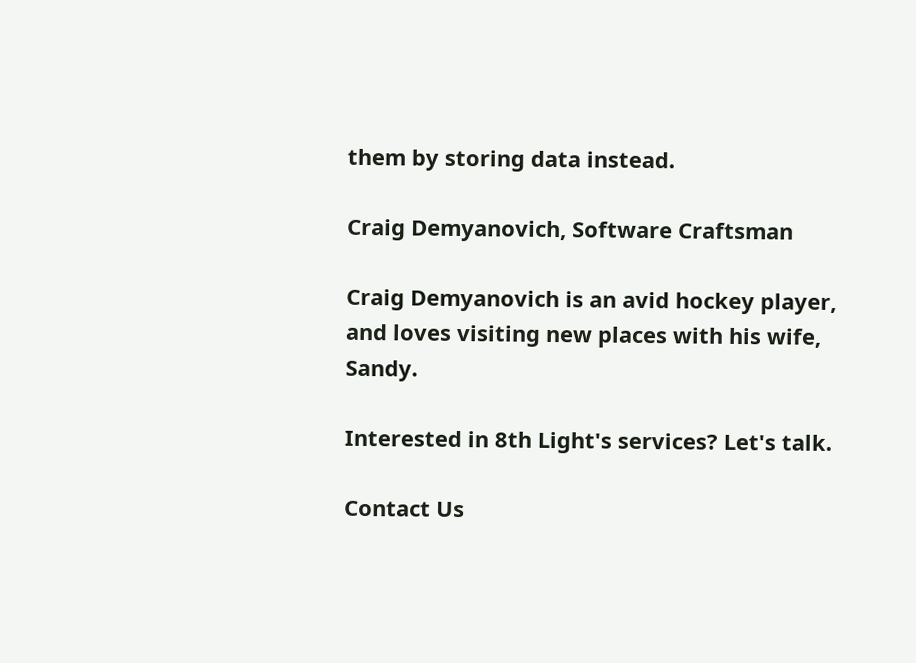them by storing data instead.

Craig Demyanovich, Software Craftsman

Craig Demyanovich is an avid hockey player, and loves visiting new places with his wife, Sandy.

Interested in 8th Light's services? Let's talk.

Contact Us